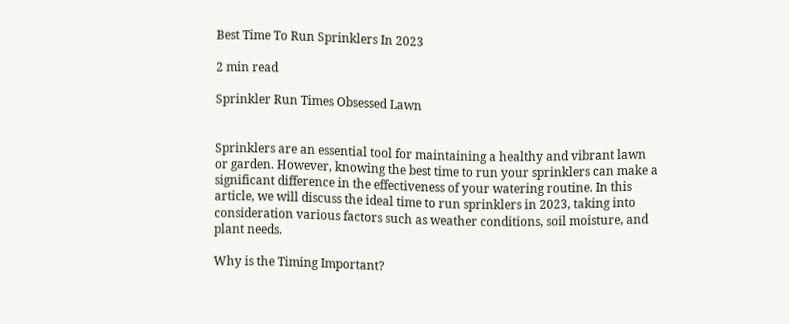Best Time To Run Sprinklers In 2023

2 min read

Sprinkler Run Times Obsessed Lawn


Sprinklers are an essential tool for maintaining a healthy and vibrant lawn or garden. However, knowing the best time to run your sprinklers can make a significant difference in the effectiveness of your watering routine. In this article, we will discuss the ideal time to run sprinklers in 2023, taking into consideration various factors such as weather conditions, soil moisture, and plant needs.

Why is the Timing Important?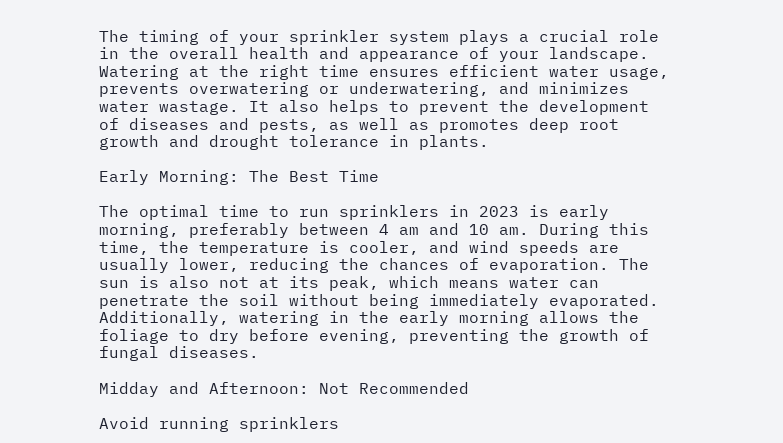The timing of your sprinkler system plays a crucial role in the overall health and appearance of your landscape. Watering at the right time ensures efficient water usage, prevents overwatering or underwatering, and minimizes water wastage. It also helps to prevent the development of diseases and pests, as well as promotes deep root growth and drought tolerance in plants.

Early Morning: The Best Time

The optimal time to run sprinklers in 2023 is early morning, preferably between 4 am and 10 am. During this time, the temperature is cooler, and wind speeds are usually lower, reducing the chances of evaporation. The sun is also not at its peak, which means water can penetrate the soil without being immediately evaporated. Additionally, watering in the early morning allows the foliage to dry before evening, preventing the growth of fungal diseases.

Midday and Afternoon: Not Recommended

Avoid running sprinklers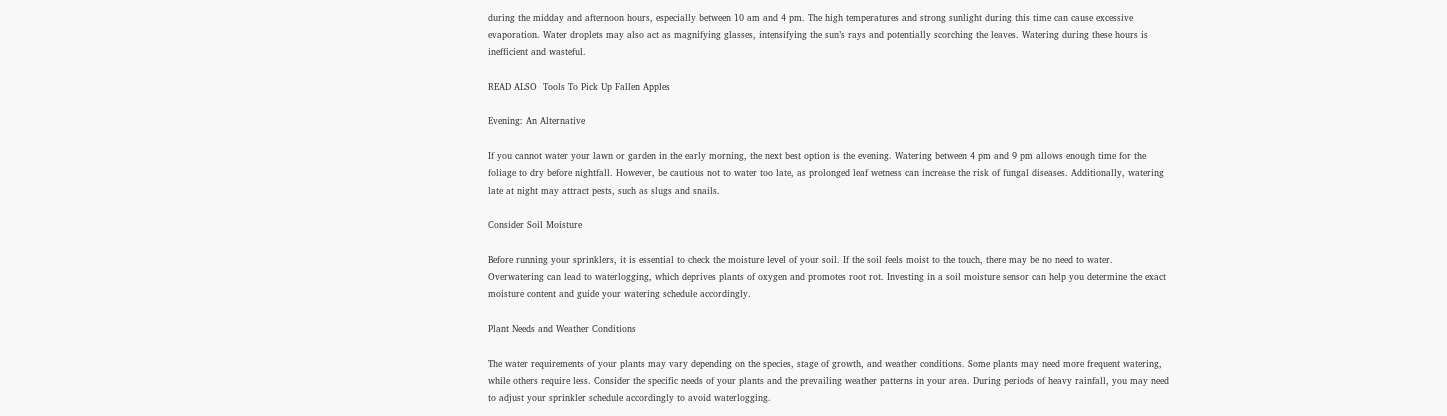during the midday and afternoon hours, especially between 10 am and 4 pm. The high temperatures and strong sunlight during this time can cause excessive evaporation. Water droplets may also act as magnifying glasses, intensifying the sun’s rays and potentially scorching the leaves. Watering during these hours is inefficient and wasteful.

READ ALSO  Tools To Pick Up Fallen Apples

Evening: An Alternative

If you cannot water your lawn or garden in the early morning, the next best option is the evening. Watering between 4 pm and 9 pm allows enough time for the foliage to dry before nightfall. However, be cautious not to water too late, as prolonged leaf wetness can increase the risk of fungal diseases. Additionally, watering late at night may attract pests, such as slugs and snails.

Consider Soil Moisture

Before running your sprinklers, it is essential to check the moisture level of your soil. If the soil feels moist to the touch, there may be no need to water. Overwatering can lead to waterlogging, which deprives plants of oxygen and promotes root rot. Investing in a soil moisture sensor can help you determine the exact moisture content and guide your watering schedule accordingly.

Plant Needs and Weather Conditions

The water requirements of your plants may vary depending on the species, stage of growth, and weather conditions. Some plants may need more frequent watering, while others require less. Consider the specific needs of your plants and the prevailing weather patterns in your area. During periods of heavy rainfall, you may need to adjust your sprinkler schedule accordingly to avoid waterlogging.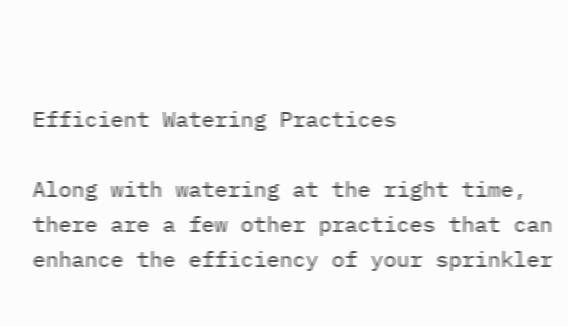Efficient Watering Practices

Along with watering at the right time, there are a few other practices that can enhance the efficiency of your sprinkler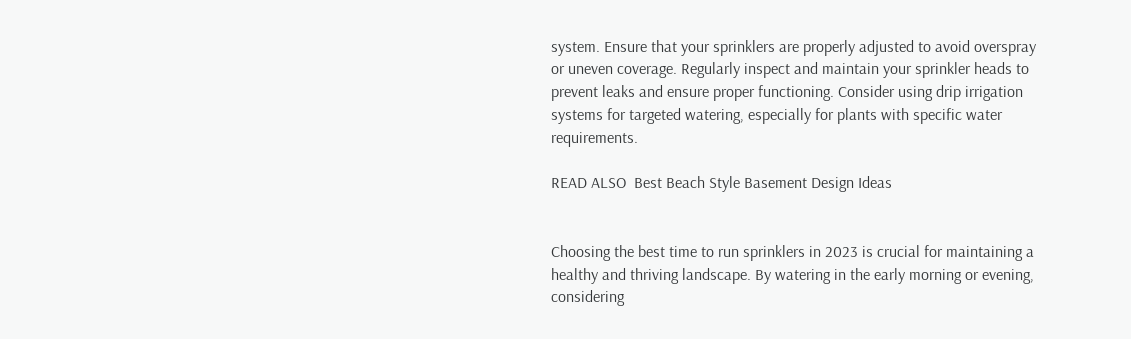system. Ensure that your sprinklers are properly adjusted to avoid overspray or uneven coverage. Regularly inspect and maintain your sprinkler heads to prevent leaks and ensure proper functioning. Consider using drip irrigation systems for targeted watering, especially for plants with specific water requirements.

READ ALSO  Best Beach Style Basement Design Ideas


Choosing the best time to run sprinklers in 2023 is crucial for maintaining a healthy and thriving landscape. By watering in the early morning or evening, considering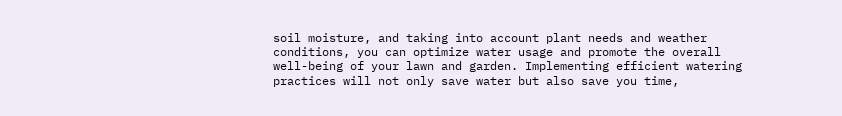soil moisture, and taking into account plant needs and weather conditions, you can optimize water usage and promote the overall well-being of your lawn and garden. Implementing efficient watering practices will not only save water but also save you time,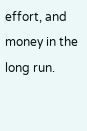effort, and money in the long run.